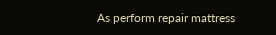As perform repair mattress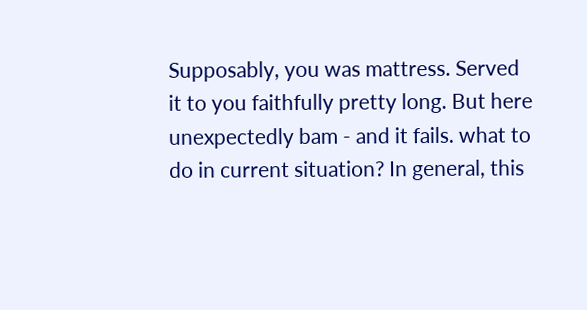Supposably, you was mattress. Served it to you faithfully pretty long. But here unexpectedly bam - and it fails. what to do in current situation? In general, this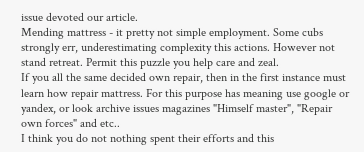issue devoted our article.
Mending mattress - it pretty not simple employment. Some cubs strongly err, underestimating complexity this actions. However not stand retreat. Permit this puzzle you help care and zeal.
If you all the same decided own repair, then in the first instance must learn how repair mattress. For this purpose has meaning use google or yandex, or look archive issues magazines "Himself master", "Repair own forces" and etc..
I think you do not nothing spent their efforts and this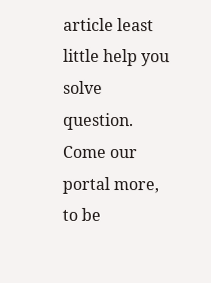article least little help you solve question.
Come our portal more, to be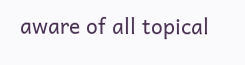aware of all topical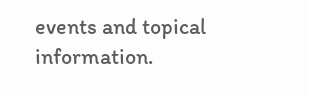events and topical information.